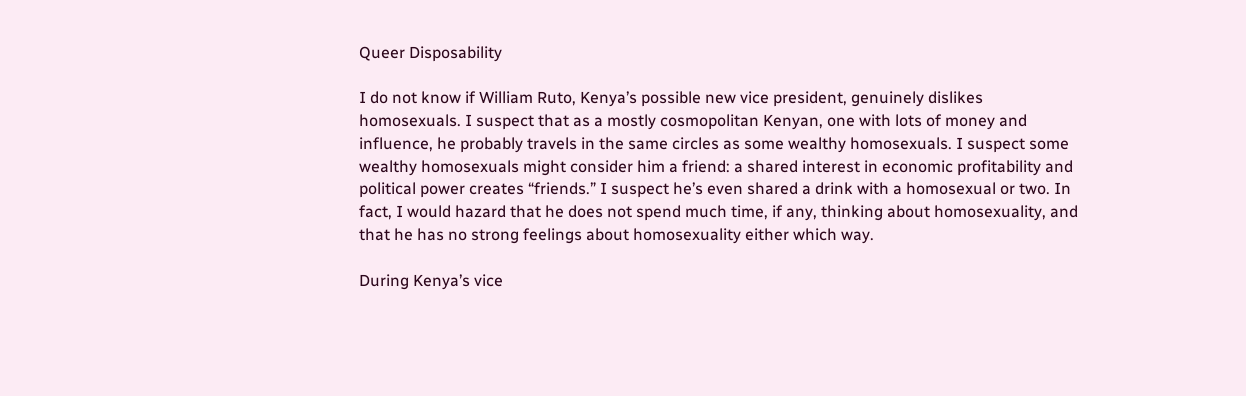Queer Disposability

I do not know if William Ruto, Kenya’s possible new vice president, genuinely dislikes homosexuals. I suspect that as a mostly cosmopolitan Kenyan, one with lots of money and influence, he probably travels in the same circles as some wealthy homosexuals. I suspect some wealthy homosexuals might consider him a friend: a shared interest in economic profitability and political power creates “friends.” I suspect he’s even shared a drink with a homosexual or two. In fact, I would hazard that he does not spend much time, if any, thinking about homosexuality, and that he has no strong feelings about homosexuality either which way.

During Kenya’s vice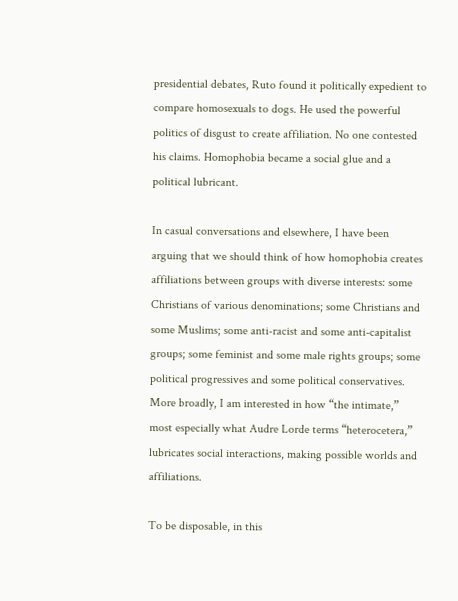presidential debates, Ruto found it politically expedient to compare homosexuals to dogs. He used the powerful politics of disgust to create affiliation. No one contested his claims. Homophobia became a social glue and a political lubricant.

In casual conversations and elsewhere, I have been arguing that we should think of how homophobia creates affiliations between groups with diverse interests: some Christians of various denominations; some Christians and some Muslims; some anti-racist and some anti-capitalist groups; some feminist and some male rights groups; some political progressives and some political conservatives. More broadly, I am interested in how “the intimate,” most especially what Audre Lorde terms “heterocetera,” lubricates social interactions, making possible worlds and affiliations.

To be disposable, in this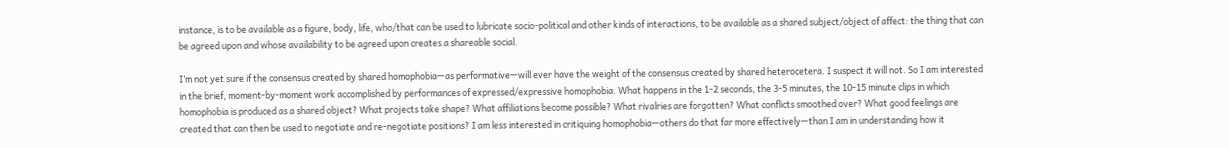instance, is to be available as a figure, body, life, who/that can be used to lubricate socio-political and other kinds of interactions, to be available as a shared subject/object of affect: the thing that can be agreed upon and whose availability to be agreed upon creates a shareable social.

I’m not yet sure if the consensus created by shared homophobia—as performative—will ever have the weight of the consensus created by shared heterocetera. I suspect it will not. So I am interested in the brief, moment-by-moment work accomplished by performances of expressed/expressive homophobia. What happens in the 1-2 seconds, the 3-5 minutes, the 10-15 minute clips in which homophobia is produced as a shared object? What projects take shape? What affiliations become possible? What rivalries are forgotten? What conflicts smoothed over? What good feelings are created that can then be used to negotiate and re-negotiate positions? I am less interested in critiquing homophobia—others do that far more effectively—than I am in understanding how it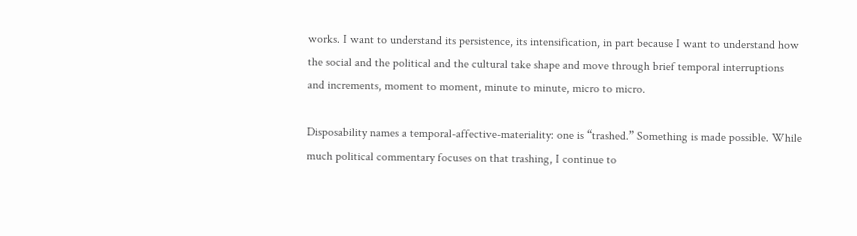works. I want to understand its persistence, its intensification, in part because I want to understand how the social and the political and the cultural take shape and move through brief temporal interruptions and increments, moment to moment, minute to minute, micro to micro.

Disposability names a temporal-affective-materiality: one is “trashed.” Something is made possible. While much political commentary focuses on that trashing, I continue to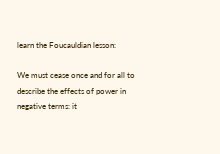learn the Foucauldian lesson:

We must cease once and for all to describe the effects of power in negative terms: it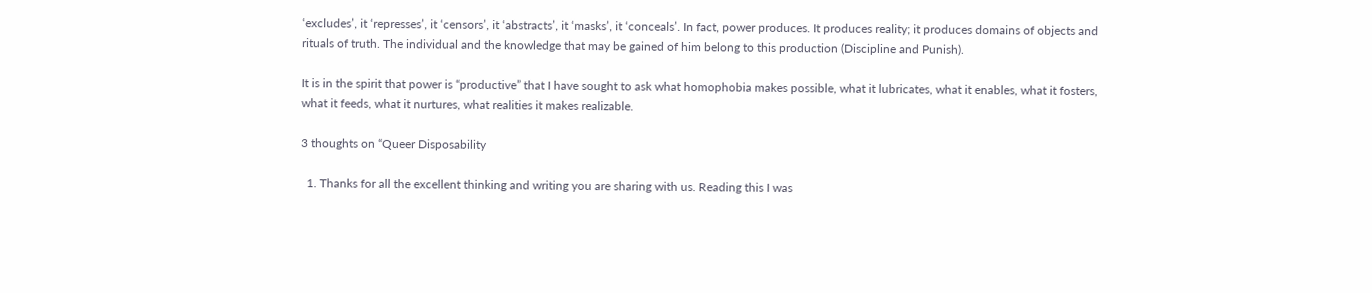‘excludes’, it ‘represses’, it ‘censors’, it ‘abstracts’, it ‘masks’, it ‘conceals’. In fact, power produces. It produces reality; it produces domains of objects and rituals of truth. The individual and the knowledge that may be gained of him belong to this production (Discipline and Punish).

It is in the spirit that power is “productive” that I have sought to ask what homophobia makes possible, what it lubricates, what it enables, what it fosters, what it feeds, what it nurtures, what realities it makes realizable.

3 thoughts on “Queer Disposability

  1. Thanks for all the excellent thinking and writing you are sharing with us. Reading this I was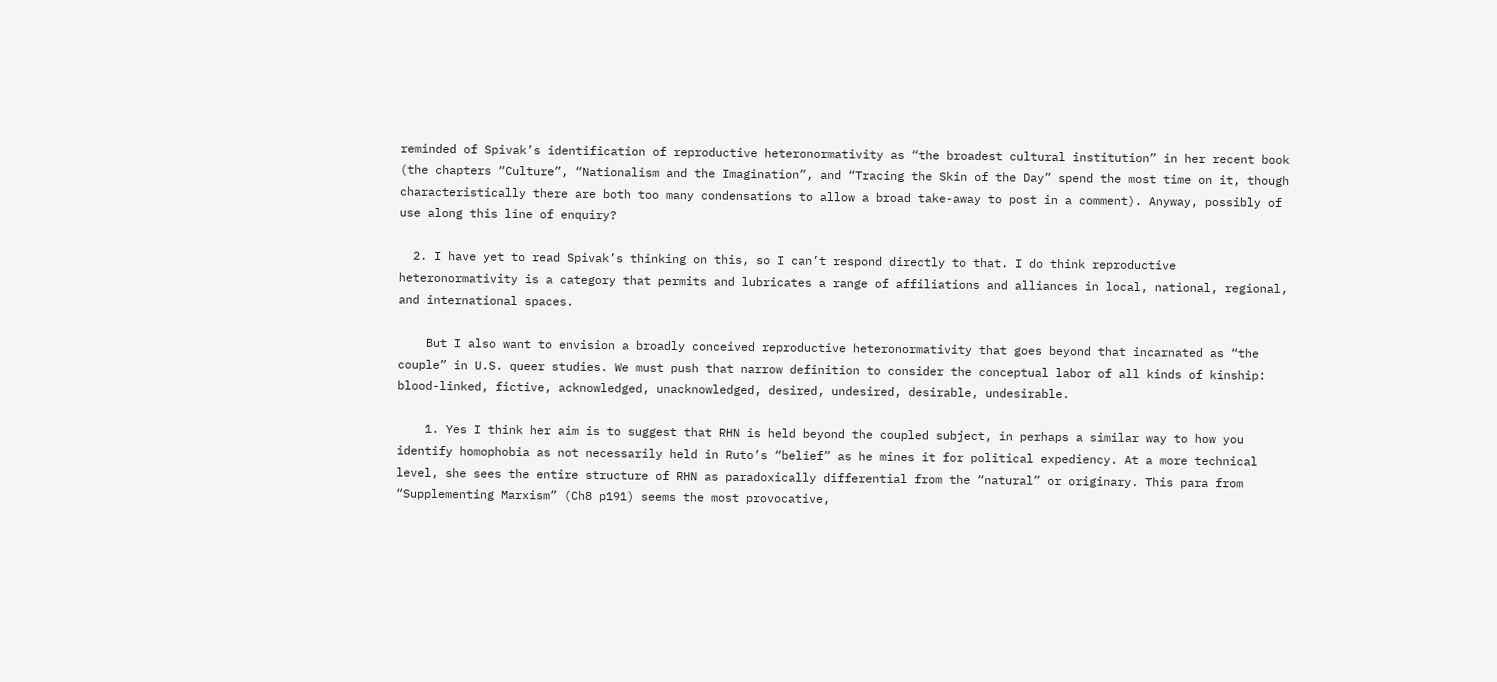reminded of Spivak’s identification of reproductive heteronormativity as “the broadest cultural institution” in her recent book (the chapters “Culture”, “Nationalism and the Imagination”, and “Tracing the Skin of the Day” spend the most time on it, though characteristically there are both too many condensations to allow a broad take-away to post in a comment). Anyway, possibly of use along this line of enquiry?

  2. I have yet to read Spivak’s thinking on this, so I can’t respond directly to that. I do think reproductive heteronormativity is a category that permits and lubricates a range of affiliations and alliances in local, national, regional, and international spaces.

    But I also want to envision a broadly conceived reproductive heteronormativity that goes beyond that incarnated as “the couple” in U.S. queer studies. We must push that narrow definition to consider the conceptual labor of all kinds of kinship: blood-linked, fictive, acknowledged, unacknowledged, desired, undesired, desirable, undesirable.

    1. Yes I think her aim is to suggest that RHN is held beyond the coupled subject, in perhaps a similar way to how you identify homophobia as not necessarily held in Ruto’s “belief” as he mines it for political expediency. At a more technical level, she sees the entire structure of RHN as paradoxically differential from the “natural” or originary. This para from “Supplementing Marxism” (Ch8 p191) seems the most provocative,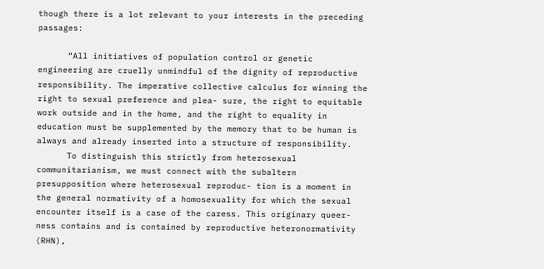though there is a lot relevant to your interests in the preceding passages:

      “All initiatives of population control or genetic engineering are cruelly unmindful of the dignity of reproductive responsibility. The imperative collective calculus for winning the right to sexual preference and plea- sure, the right to equitable work outside and in the home, and the right to equality in education must be supplemented by the memory that to be human is always and already inserted into a structure of responsibility.
      To distinguish this strictly from heterosexual communitarianism, we must connect with the subaltern presupposition where heterosexual reproduc- tion is a moment in the general normativity of a homosexuality for which the sexual encounter itself is a case of the caress. This originary queer- ness contains and is contained by reproductive heteronormativity (RHN),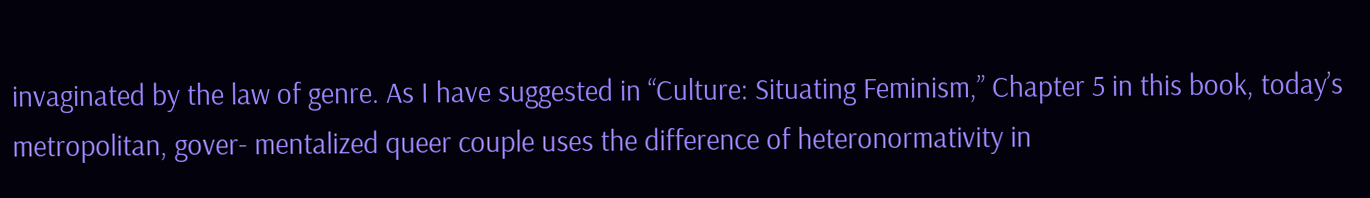invaginated by the law of genre. As I have suggested in “Culture: Situating Feminism,” Chapter 5 in this book, today’s metropolitan, gover- mentalized queer couple uses the difference of heteronormativity in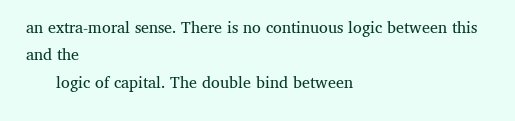an extra-moral sense. There is no continuous logic between this and the
      logic of capital. The double bind between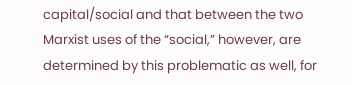capital/social and that between the two Marxist uses of the “social,” however, are determined by this problematic as well, for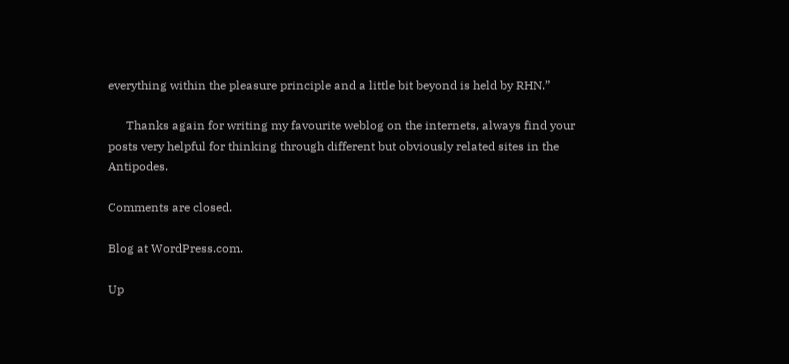everything within the pleasure principle and a little bit beyond is held by RHN.”

      Thanks again for writing my favourite weblog on the internets, always find your posts very helpful for thinking through different but obviously related sites in the Antipodes.

Comments are closed.

Blog at WordPress.com.

Up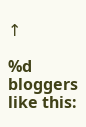↑

%d bloggers like this: